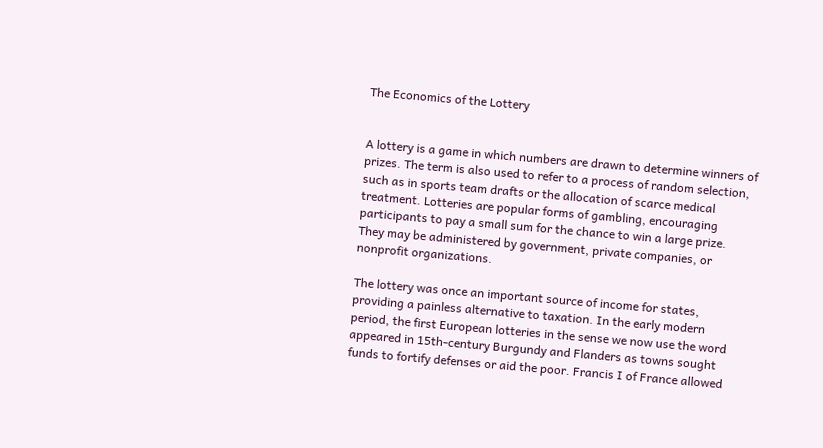The Economics of the Lottery


A lottery is a game in which numbers are drawn to determine winners of prizes. The term is also used to refer to a process of random selection, such as in sports team drafts or the allocation of scarce medical treatment. Lotteries are popular forms of gambling, encouraging participants to pay a small sum for the chance to win a large prize. They may be administered by government, private companies, or nonprofit organizations.

The lottery was once an important source of income for states, providing a painless alternative to taxation. In the early modern period, the first European lotteries in the sense we now use the word appeared in 15th-century Burgundy and Flanders as towns sought funds to fortify defenses or aid the poor. Francis I of France allowed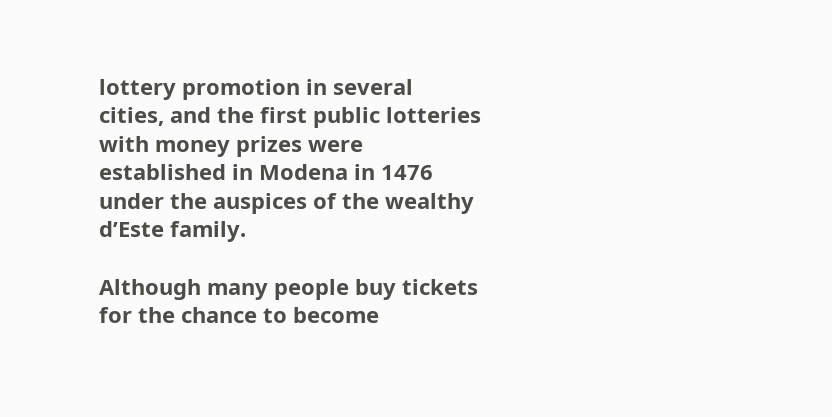lottery promotion in several cities, and the first public lotteries with money prizes were established in Modena in 1476 under the auspices of the wealthy d’Este family.

Although many people buy tickets for the chance to become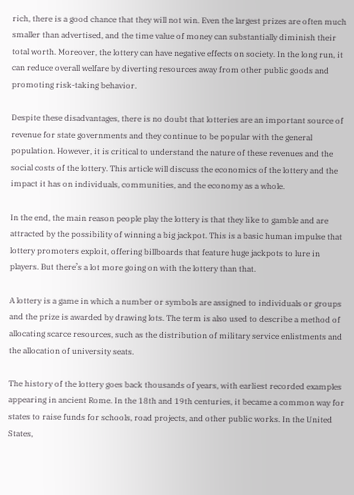rich, there is a good chance that they will not win. Even the largest prizes are often much smaller than advertised, and the time value of money can substantially diminish their total worth. Moreover, the lottery can have negative effects on society. In the long run, it can reduce overall welfare by diverting resources away from other public goods and promoting risk-taking behavior.

Despite these disadvantages, there is no doubt that lotteries are an important source of revenue for state governments and they continue to be popular with the general population. However, it is critical to understand the nature of these revenues and the social costs of the lottery. This article will discuss the economics of the lottery and the impact it has on individuals, communities, and the economy as a whole.

In the end, the main reason people play the lottery is that they like to gamble and are attracted by the possibility of winning a big jackpot. This is a basic human impulse that lottery promoters exploit, offering billboards that feature huge jackpots to lure in players. But there’s a lot more going on with the lottery than that.

A lottery is a game in which a number or symbols are assigned to individuals or groups and the prize is awarded by drawing lots. The term is also used to describe a method of allocating scarce resources, such as the distribution of military service enlistments and the allocation of university seats.

The history of the lottery goes back thousands of years, with earliest recorded examples appearing in ancient Rome. In the 18th and 19th centuries, it became a common way for states to raise funds for schools, road projects, and other public works. In the United States,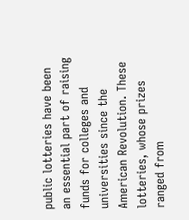public lotteries have been an essential part of raising funds for colleges and universities since the American Revolution. These lotteries, whose prizes ranged from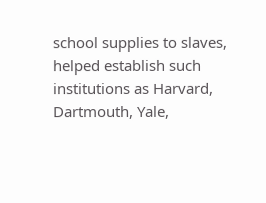school supplies to slaves, helped establish such institutions as Harvard, Dartmouth, Yale,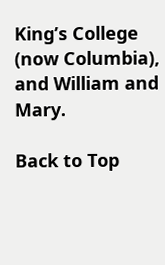King’s College (now Columbia), and William and Mary.

Back to Top